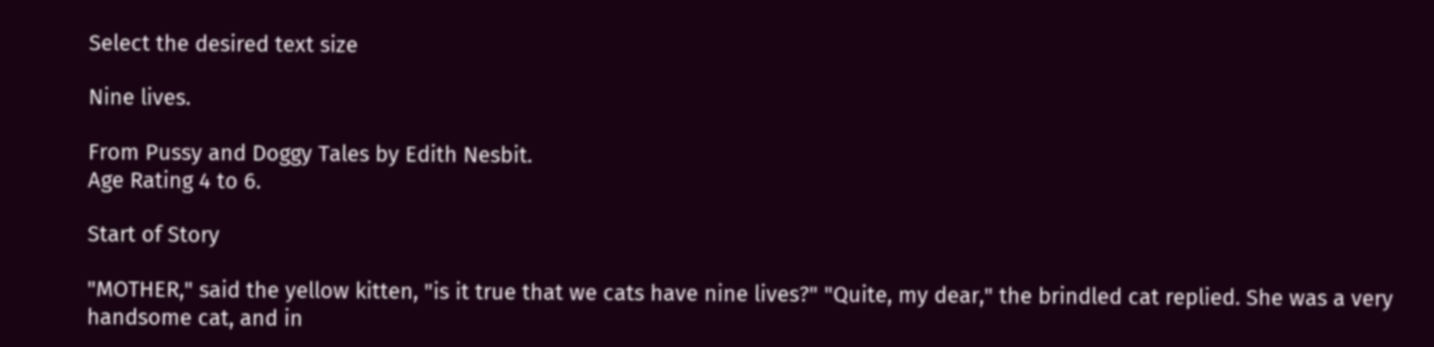Select the desired text size

Nine lives.

From Pussy and Doggy Tales by Edith Nesbit.
Age Rating 4 to 6.

Start of Story

"MOTHER," said the yellow kitten, "is it true that we cats have nine lives?" "Quite, my dear," the brindled cat replied. She was a very handsome cat, and in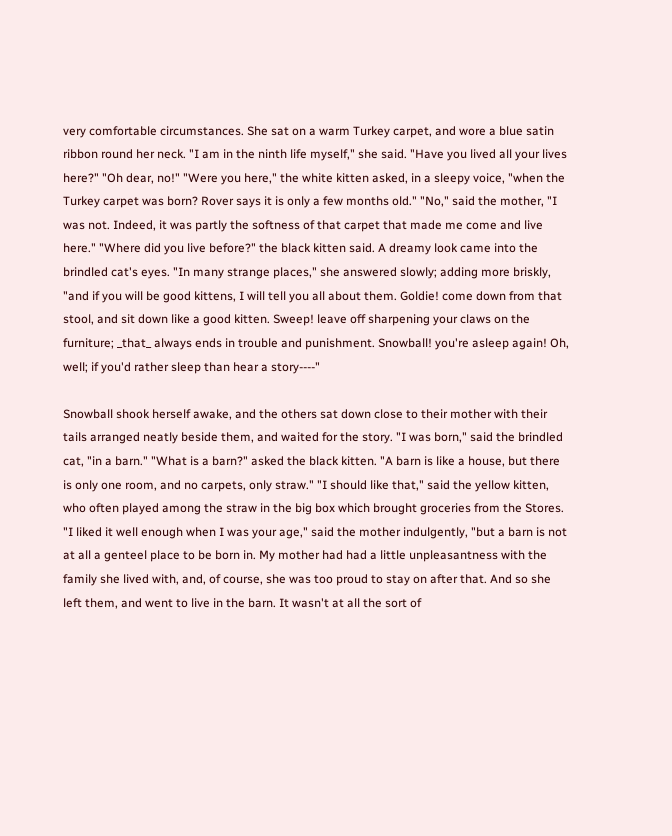very comfortable circumstances. She sat on a warm Turkey carpet, and wore a blue satin ribbon round her neck. "I am in the ninth life myself," she said. "Have you lived all your lives here?" "Oh dear, no!" "Were you here," the white kitten asked, in a sleepy voice, "when the Turkey carpet was born? Rover says it is only a few months old." "No," said the mother, "I was not. Indeed, it was partly the softness of that carpet that made me come and live here." "Where did you live before?" the black kitten said. A dreamy look came into the brindled cat's eyes. "In many strange places," she answered slowly; adding more briskly, "and if you will be good kittens, I will tell you all about them. Goldie! come down from that stool, and sit down like a good kitten. Sweep! leave off sharpening your claws on the furniture; _that_ always ends in trouble and punishment. Snowball! you're asleep again! Oh, well; if you'd rather sleep than hear a story----"

Snowball shook herself awake, and the others sat down close to their mother with their tails arranged neatly beside them, and waited for the story. "I was born," said the brindled cat, "in a barn." "What is a barn?" asked the black kitten. "A barn is like a house, but there is only one room, and no carpets, only straw." "I should like that," said the yellow kitten, who often played among the straw in the big box which brought groceries from the Stores. "I liked it well enough when I was your age," said the mother indulgently, "but a barn is not at all a genteel place to be born in. My mother had had a little unpleasantness with the family she lived with, and, of course, she was too proud to stay on after that. And so she left them, and went to live in the barn. It wasn't at all the sort of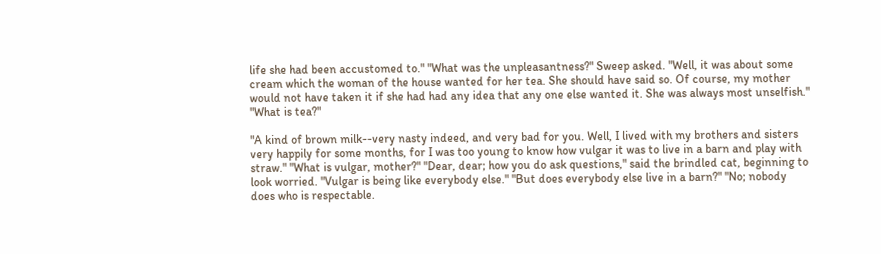life she had been accustomed to." "What was the unpleasantness?" Sweep asked. "Well, it was about some cream which the woman of the house wanted for her tea. She should have said so. Of course, my mother would not have taken it if she had had any idea that any one else wanted it. She was always most unselfish." "What is tea?"

"A kind of brown milk--very nasty indeed, and very bad for you. Well, I lived with my brothers and sisters very happily for some months, for I was too young to know how vulgar it was to live in a barn and play with straw." "What is vulgar, mother?" "Dear, dear; how you do ask questions," said the brindled cat, beginning to look worried. "Vulgar is being like everybody else." "But does everybody else live in a barn?" "No; nobody does who is respectable.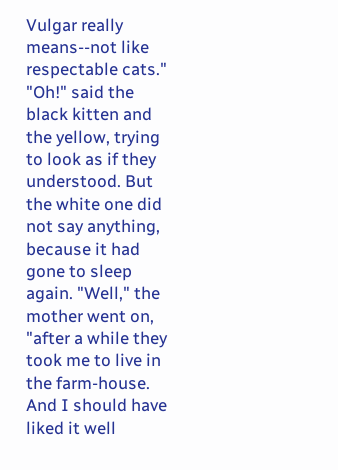Vulgar really means--not like respectable cats." "Oh!" said the black kitten and the yellow, trying to look as if they understood. But the white one did not say anything, because it had gone to sleep again. "Well," the mother went on, "after a while they took me to live in the farm-house. And I should have liked it well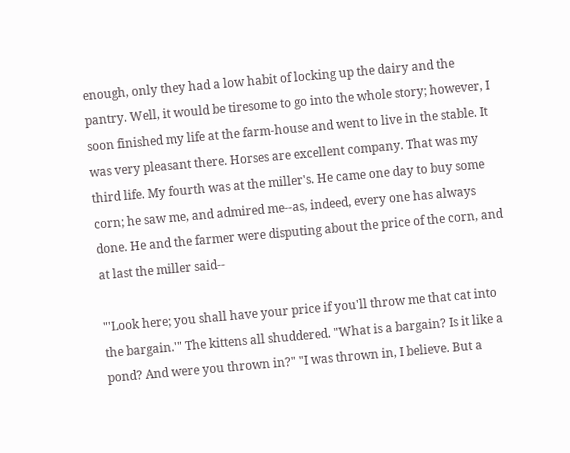enough, only they had a low habit of locking up the dairy and the pantry. Well, it would be tiresome to go into the whole story; however, I soon finished my life at the farm-house and went to live in the stable. It was very pleasant there. Horses are excellent company. That was my third life. My fourth was at the miller's. He came one day to buy some corn; he saw me, and admired me--as, indeed, every one has always done. He and the farmer were disputing about the price of the corn, and at last the miller said--

"'Look here; you shall have your price if you'll throw me that cat into the bargain.'" The kittens all shuddered. "What is a bargain? Is it like a pond? And were you thrown in?" "I was thrown in, I believe. But a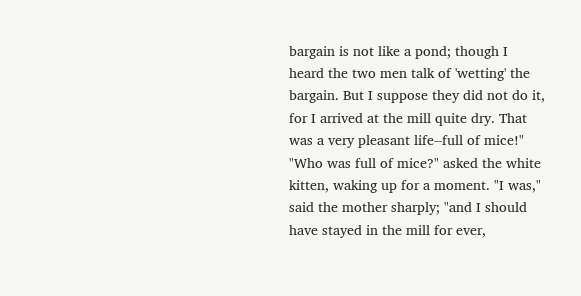bargain is not like a pond; though I heard the two men talk of 'wetting' the bargain. But I suppose they did not do it, for I arrived at the mill quite dry. That was a very pleasant life--full of mice!" "Who was full of mice?" asked the white kitten, waking up for a moment. "I was," said the mother sharply; "and I should have stayed in the mill for ever,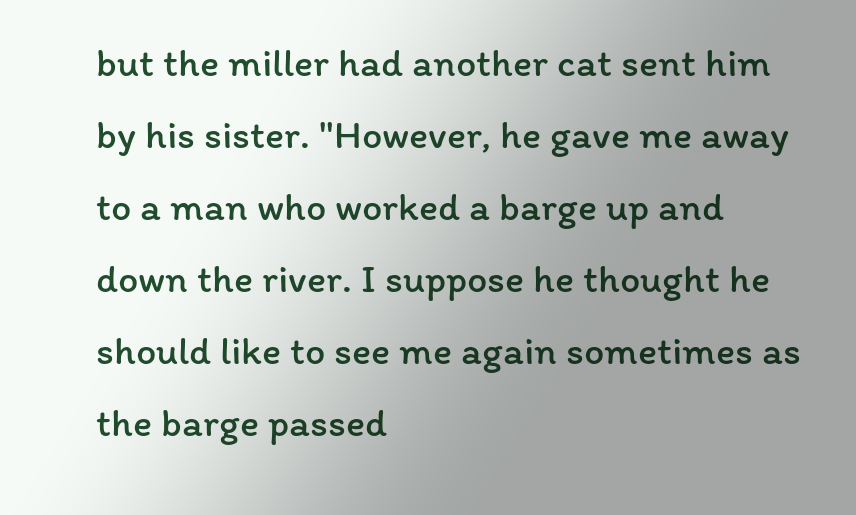but the miller had another cat sent him by his sister. "However, he gave me away to a man who worked a barge up and down the river. I suppose he thought he should like to see me again sometimes as the barge passed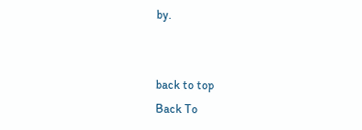by.


back to top
Back To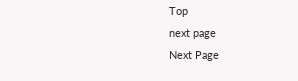Top
next page
Next Page